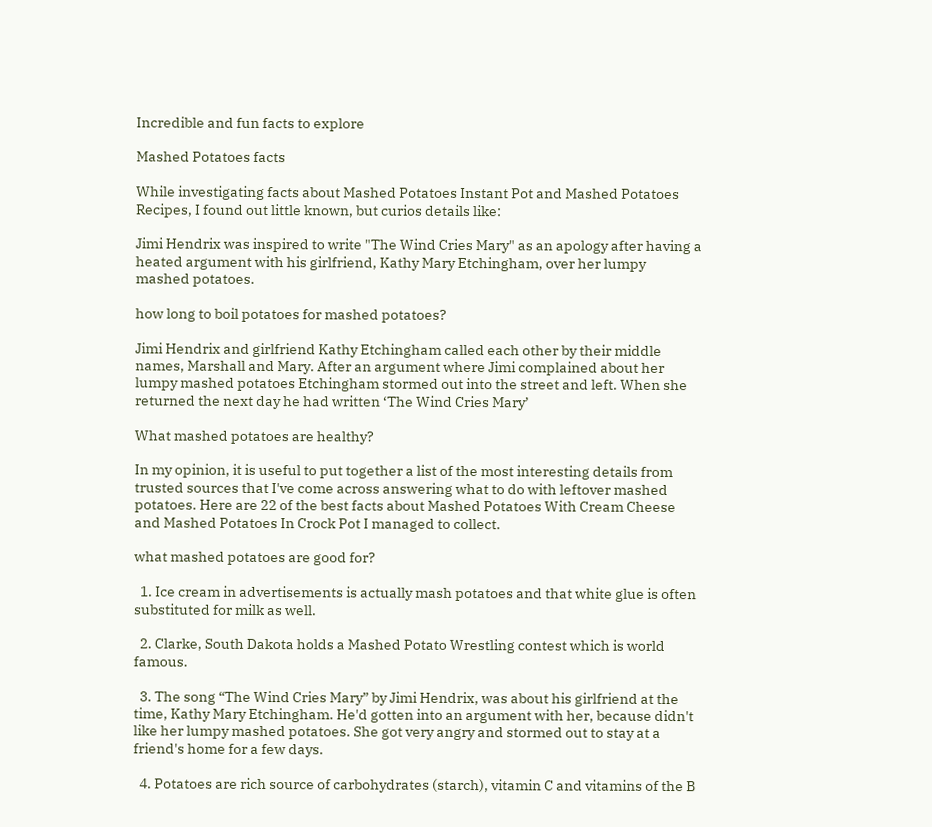Incredible and fun facts to explore

Mashed Potatoes facts

While investigating facts about Mashed Potatoes Instant Pot and Mashed Potatoes Recipes, I found out little known, but curios details like:

Jimi Hendrix was inspired to write "The Wind Cries Mary" as an apology after having a heated argument with his girlfriend, Kathy Mary Etchingham, over her lumpy mashed potatoes.

how long to boil potatoes for mashed potatoes?

Jimi Hendrix and girlfriend Kathy Etchingham called each other by their middle names, Marshall and Mary. After an argument where Jimi complained about her lumpy mashed potatoes Etchingham stormed out into the street and left. When she returned the next day he had written ‘The Wind Cries Mary’

What mashed potatoes are healthy?

In my opinion, it is useful to put together a list of the most interesting details from trusted sources that I've come across answering what to do with leftover mashed potatoes. Here are 22 of the best facts about Mashed Potatoes With Cream Cheese and Mashed Potatoes In Crock Pot I managed to collect.

what mashed potatoes are good for?

  1. Ice cream in advertisements is actually mash potatoes and that white glue is often substituted for milk as well.

  2. Clarke, South Dakota holds a Mashed Potato Wrestling contest which is world famous.

  3. The song “The Wind Cries Mary” by Jimi Hendrix, was about his girlfriend at the time, Kathy Mary Etchingham. He'd gotten into an argument with her, because didn't like her lumpy mashed potatoes. She got very angry and stormed out to stay at a friend's home for a few days.

  4. Potatoes are rich source of carbohydrates (starch), vitamin C and vitamins of the B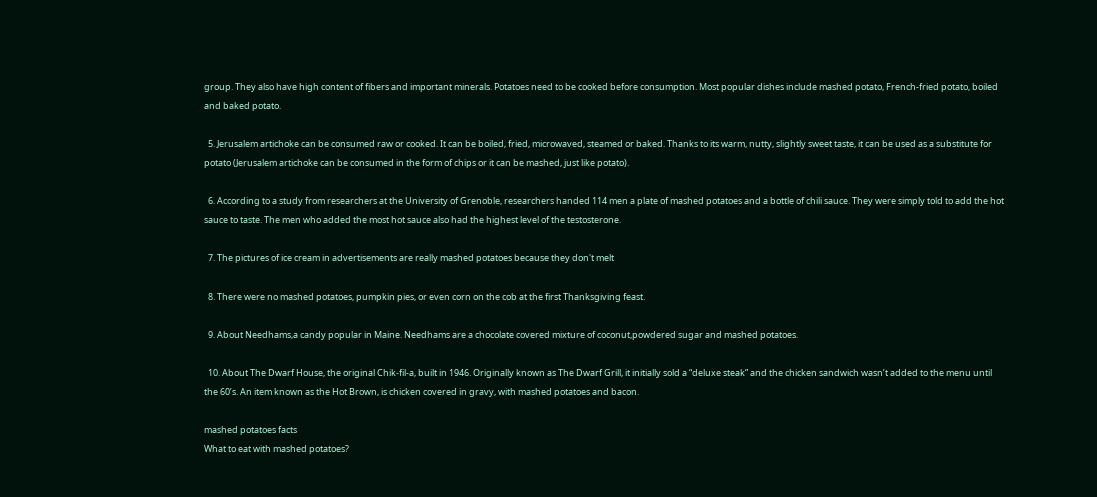group. They also have high content of fibers and important minerals. Potatoes need to be cooked before consumption. Most popular dishes include mashed potato, French-fried potato, boiled and baked potato.

  5. Jerusalem artichoke can be consumed raw or cooked. It can be boiled, fried, microwaved, steamed or baked. Thanks to its warm, nutty, slightly sweet taste, it can be used as a substitute for potato (Jerusalem artichoke can be consumed in the form of chips or it can be mashed, just like potato).

  6. According to a study from researchers at the University of Grenoble, researchers handed 114 men a plate of mashed potatoes and a bottle of chili sauce. They were simply told to add the hot sauce to taste. The men who added the most hot sauce also had the highest level of the testosterone.

  7. The pictures of ice cream in advertisements are really mashed potatoes because they don't melt

  8. There were no mashed potatoes, pumpkin pies, or even corn on the cob at the first Thanksgiving feast.

  9. About Needhams,a candy popular in Maine. Needhams are a chocolate covered mixture of coconut,powdered sugar and mashed potatoes.

  10. About The Dwarf House, the original Chik-fil-a, built in 1946. Originally known as The Dwarf Grill, it initially sold a “deluxe steak” and the chicken sandwich wasn’t added to the menu until the 60’s. An item known as the Hot Brown, is chicken covered in gravy, with mashed potatoes and bacon.

mashed potatoes facts
What to eat with mashed potatoes?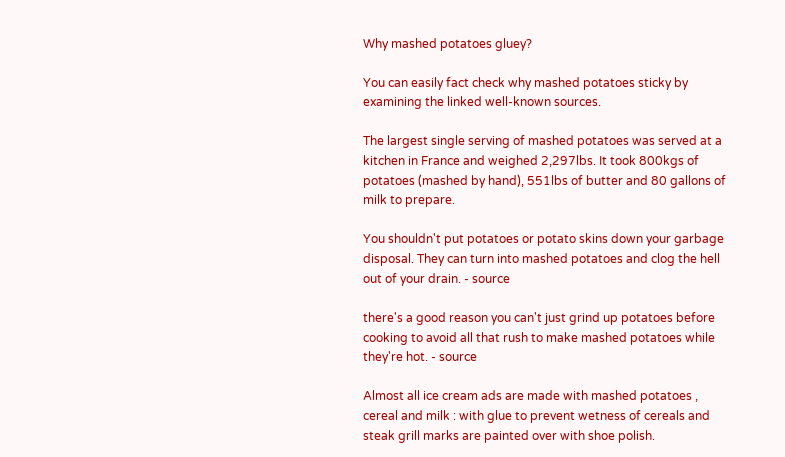Why mashed potatoes gluey?

You can easily fact check why mashed potatoes sticky by examining the linked well-known sources.

The largest single serving of mashed potatoes was served at a kitchen in France and weighed 2,297lbs. It took 800kgs of potatoes (mashed by hand), 551lbs of butter and 80 gallons of milk to prepare.

You shouldn't put potatoes or potato skins down your garbage disposal. They can turn into mashed potatoes and clog the hell out of your drain. - source

there's a good reason you can't just grind up potatoes before cooking to avoid all that rush to make mashed potatoes while they're hot. - source

Almost all ice cream ads are made with mashed potatoes , cereal and milk : with glue to prevent wetness of cereals and steak grill marks are painted over with shoe polish.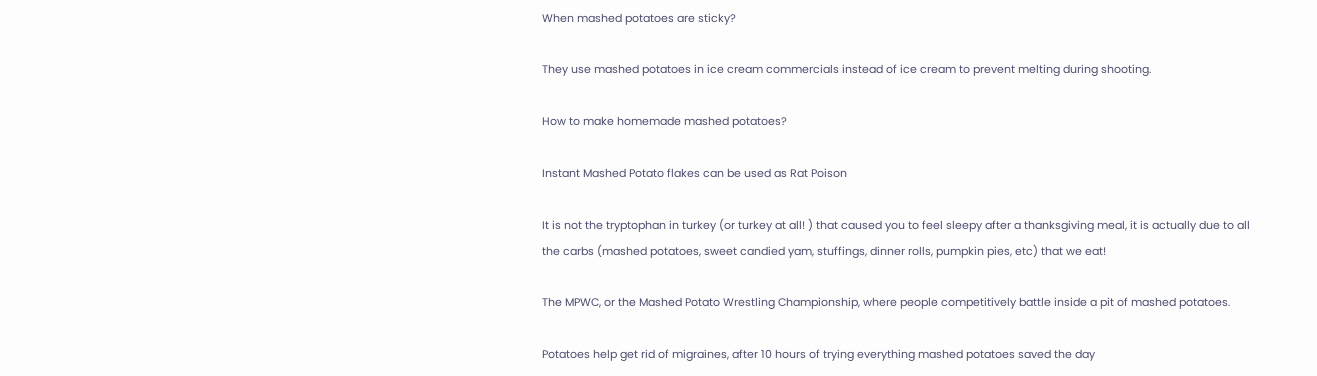When mashed potatoes are sticky?

They use mashed potatoes in ice cream commercials instead of ice cream to prevent melting during shooting.

How to make homemade mashed potatoes?

Instant Mashed Potato flakes can be used as Rat Poison

It is not the tryptophan in turkey (or turkey at all! ) that caused you to feel sleepy after a thanksgiving meal, it is actually due to all the carbs (mashed potatoes, sweet candied yam, stuffings, dinner rolls, pumpkin pies, etc) that we eat!

The MPWC, or the Mashed Potato Wrestling Championship, where people competitively battle inside a pit of mashed potatoes.

Potatoes help get rid of migraines, after 10 hours of trying everything mashed potatoes saved the day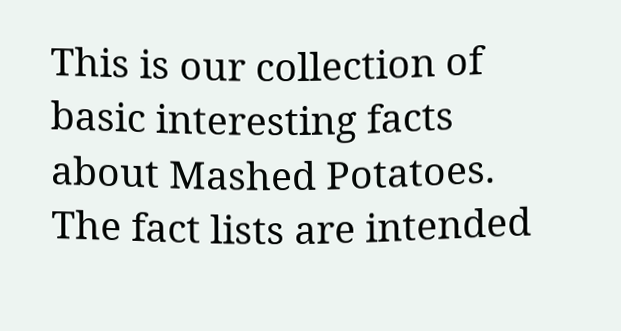This is our collection of basic interesting facts about Mashed Potatoes. The fact lists are intended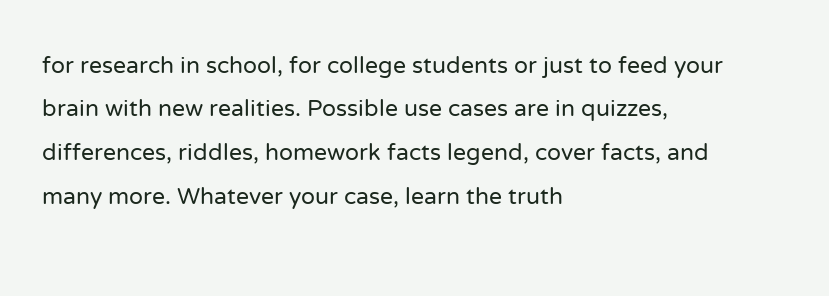for research in school, for college students or just to feed your brain with new realities. Possible use cases are in quizzes, differences, riddles, homework facts legend, cover facts, and many more. Whatever your case, learn the truth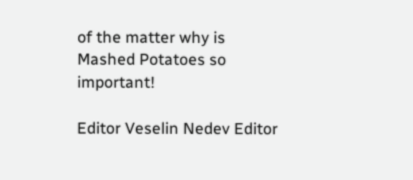of the matter why is Mashed Potatoes so important!

Editor Veselin Nedev Editor